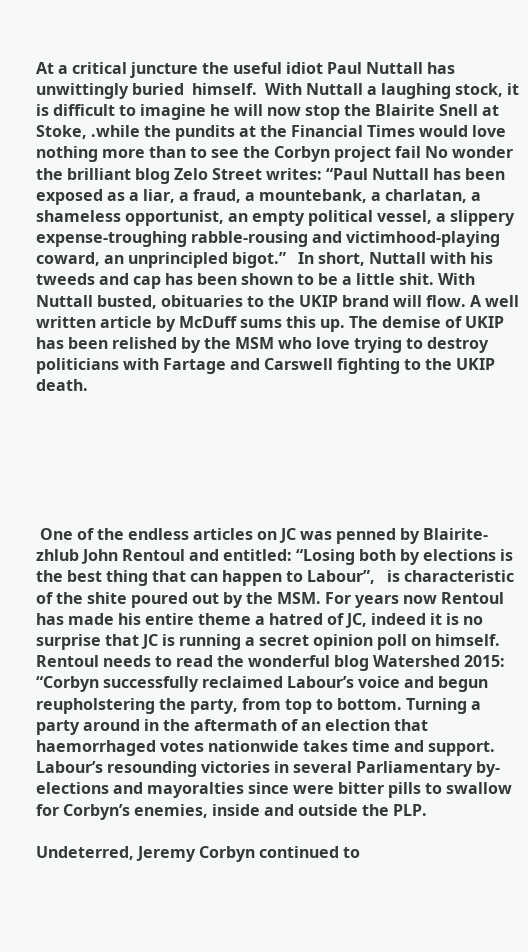At a critical juncture the useful idiot Paul Nuttall has unwittingly buried  himself.  With Nuttall a laughing stock, it is difficult to imagine he will now stop the Blairite Snell at Stoke, .while the pundits at the Financial Times would love nothing more than to see the Corbyn project fail No wonder the brilliant blog Zelo Street writes: “Paul Nuttall has been exposed as a liar, a fraud, a mountebank, a charlatan, a shameless opportunist, an empty political vessel, a slippery expense-troughing rabble-rousing and victimhood-playing coward, an unprincipled bigot.”   In short, Nuttall with his tweeds and cap has been shown to be a little shit. With Nuttall busted, obituaries to the UKIP brand will flow. A well written article by McDuff sums this up. The demise of UKIP has been relished by the MSM who love trying to destroy politicians with Fartage and Carswell fighting to the UKIP death.






 One of the endless articles on JC was penned by Blairite-zhlub John Rentoul and entitled: “Losing both by elections is the best thing that can happen to Labour”,   is characteristic of the shite poured out by the MSM. For years now Rentoul has made his entire theme a hatred of JC, indeed it is no surprise that JC is running a secret opinion poll on himself.  Rentoul needs to read the wonderful blog Watershed 2015: “Corbyn successfully reclaimed Labour’s voice and begun reupholstering the party, from top to bottom. Turning a party around in the aftermath of an election that haemorrhaged votes nationwide takes time and support. Labour’s resounding victories in several Parliamentary by-elections and mayoralties since were bitter pills to swallow for Corbyn’s enemies, inside and outside the PLP.

Undeterred, Jeremy Corbyn continued to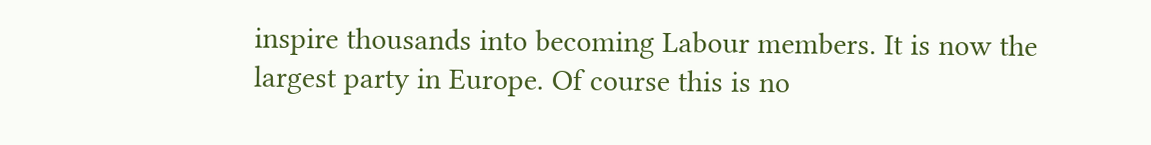inspire thousands into becoming Labour members. It is now the largest party in Europe. Of course this is no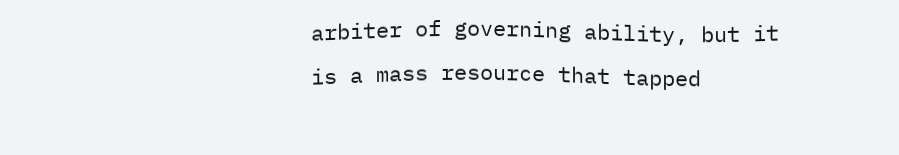arbiter of governing ability, but it is a mass resource that tapped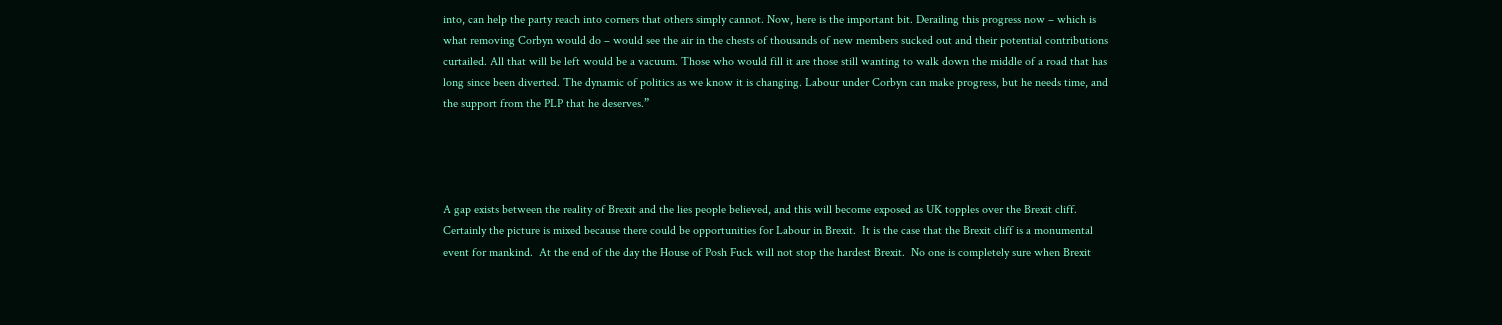into, can help the party reach into corners that others simply cannot. Now, here is the important bit. Derailing this progress now – which is what removing Corbyn would do – would see the air in the chests of thousands of new members sucked out and their potential contributions curtailed. All that will be left would be a vacuum. Those who would fill it are those still wanting to walk down the middle of a road that has long since been diverted. The dynamic of politics as we know it is changing. Labour under Corbyn can make progress, but he needs time, and the support from the PLP that he deserves.”




A gap exists between the reality of Brexit and the lies people believed, and this will become exposed as UK topples over the Brexit cliff.  Certainly the picture is mixed because there could be opportunities for Labour in Brexit.  It is the case that the Brexit cliff is a monumental event for mankind.  At the end of the day the House of Posh Fuck will not stop the hardest Brexit.  No one is completely sure when Brexit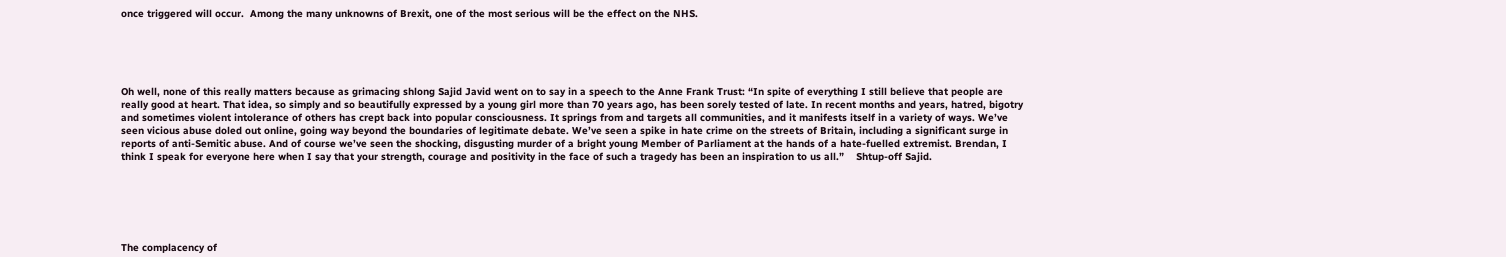once triggered will occur.  Among the many unknowns of Brexit, one of the most serious will be the effect on the NHS.





Oh well, none of this really matters because as grimacing shlong Sajid Javid went on to say in a speech to the Anne Frank Trust: “In spite of everything I still believe that people are really good at heart. That idea, so simply and so beautifully expressed by a young girl more than 70 years ago, has been sorely tested of late. In recent months and years, hatred, bigotry and sometimes violent intolerance of others has crept back into popular consciousness. It springs from and targets all communities, and it manifests itself in a variety of ways. We’ve seen vicious abuse doled out online, going way beyond the boundaries of legitimate debate. We’ve seen a spike in hate crime on the streets of Britain, including a significant surge in reports of anti-Semitic abuse. And of course we’ve seen the shocking, disgusting murder of a bright young Member of Parliament at the hands of a hate-fuelled extremist. Brendan, I think I speak for everyone here when I say that your strength, courage and positivity in the face of such a tragedy has been an inspiration to us all.”    Shtup-off Sajid.






The complacency of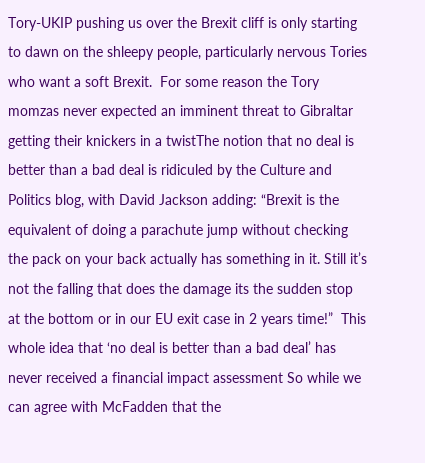Tory-UKIP pushing us over the Brexit cliff is only starting to dawn on the shleepy people, particularly nervous Tories who want a soft Brexit.  For some reason the Tory momzas never expected an imminent threat to Gibraltar getting their knickers in a twistThe notion that no deal is better than a bad deal is ridiculed by the Culture and Politics blog, with David Jackson adding: “Brexit is the equivalent of doing a parachute jump without checking the pack on your back actually has something in it. Still it’s not the falling that does the damage its the sudden stop at the bottom or in our EU exit case in 2 years time!”  This whole idea that ‘no deal is better than a bad deal’ has never received a financial impact assessment So while we can agree with McFadden that the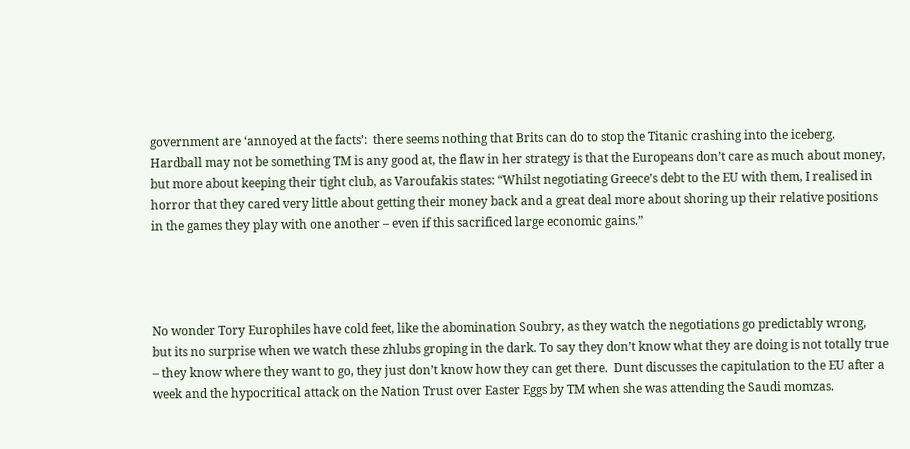government are ‘annoyed at the facts’:  there seems nothing that Brits can do to stop the Titanic crashing into the iceberg. Hardball may not be something TM is any good at, the flaw in her strategy is that the Europeans don’t care as much about money, but more about keeping their tight club, as Varoufakis states: “Whilst negotiating Greece’s debt to the EU with them, I realised in horror that they cared very little about getting their money back and a great deal more about shoring up their relative positions in the games they play with one another – even if this sacrificed large economic gains.”




No wonder Tory Europhiles have cold feet, like the abomination Soubry, as they watch the negotiations go predictably wrong,   but its no surprise when we watch these zhlubs groping in the dark. To say they don’t know what they are doing is not totally true – they know where they want to go, they just don’t know how they can get there.  Dunt discusses the capitulation to the EU after a week and the hypocritical attack on the Nation Trust over Easter Eggs by TM when she was attending the Saudi momzas.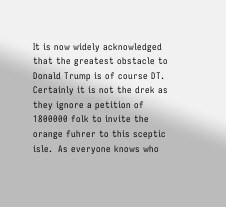It is now widely acknowledged that the greatest obstacle to Donald Trump is of course DT.  Certainly it is not the drek as they ignore a petition of 1800000 folk to invite the orange fuhrer to this sceptic isle.  As everyone knows who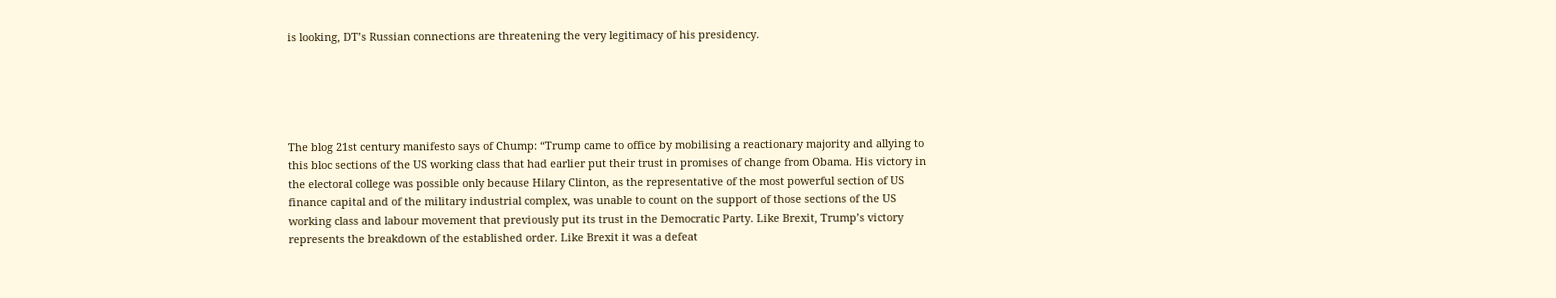is looking, DT’s Russian connections are threatening the very legitimacy of his presidency.





The blog 21st century manifesto says of Chump: “Trump came to office by mobilising a reactionary majority and allying to this bloc sections of the US working class that had earlier put their trust in promises of change from Obama. His victory in the electoral college was possible only because Hilary Clinton, as the representative of the most powerful section of US finance capital and of the military industrial complex, was unable to count on the support of those sections of the US working class and labour movement that previously put its trust in the Democratic Party. Like Brexit, Trump’s victory represents the breakdown of the established order. Like Brexit it was a defeat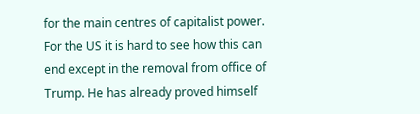for the main centres of capitalist power. For the US it is hard to see how this can end except in the removal from office of Trump. He has already proved himself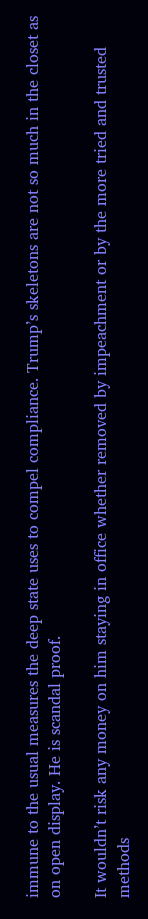immune to the usual measures the deep state uses to compel compliance. Trump’s skeletons are not so much in the closet as on open display. He is scandal proof.

It wouldn’t risk any money on him staying in office whether removed by impeachment or by the more tried and trusted methods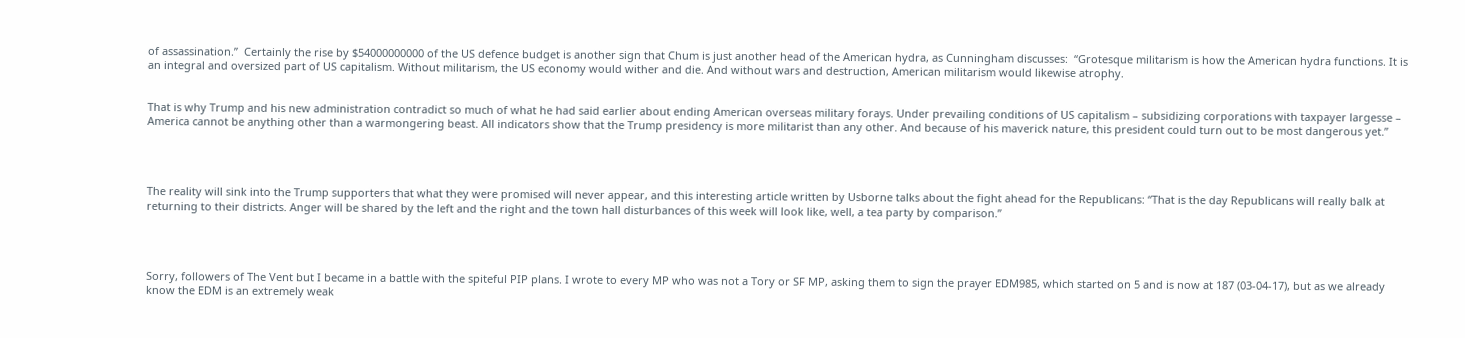of assassination.”  Certainly the rise by $54000000000 of the US defence budget is another sign that Chum is just another head of the American hydra, as Cunningham discusses:  “Grotesque militarism is how the American hydra functions. It is an integral and oversized part of US capitalism. Without militarism, the US economy would wither and die. And without wars and destruction, American militarism would likewise atrophy.


That is why Trump and his new administration contradict so much of what he had said earlier about ending American overseas military forays. Under prevailing conditions of US capitalism – subsidizing corporations with taxpayer largesse – America cannot be anything other than a warmongering beast. All indicators show that the Trump presidency is more militarist than any other. And because of his maverick nature, this president could turn out to be most dangerous yet.”




The reality will sink into the Trump supporters that what they were promised will never appear, and this interesting article written by Usborne talks about the fight ahead for the Republicans: “That is the day Republicans will really balk at returning to their districts. Anger will be shared by the left and the right and the town hall disturbances of this week will look like, well, a tea party by comparison.”




Sorry, followers of The Vent but I became in a battle with the spiteful PIP plans. I wrote to every MP who was not a Tory or SF MP, asking them to sign the prayer EDM985, which started on 5 and is now at 187 (03-04-17), but as we already know the EDM is an extremely weak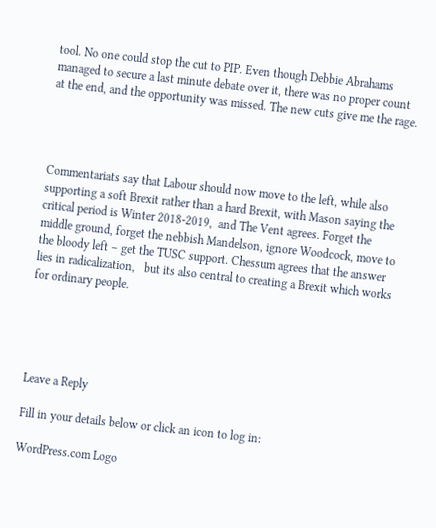tool. No one could stop the cut to PIP. Even though Debbie Abrahams managed to secure a last minute debate over it, there was no proper count at the end, and the opportunity was missed. The new cuts give me the rage.




Commentariats say that Labour should now move to the left, while also supporting a soft Brexit rather than a hard Brexit, with Mason saying the critical period is Winter 2018-2019,  and The Vent agrees. Forget the middle ground, forget the nebbish Mandelson, ignore Woodcock, move to the bloody left – get the TUSC support. Chessum agrees that the answer lies in radicalization,   but its also central to creating a Brexit which works for ordinary people.





Leave a Reply

Fill in your details below or click an icon to log in:

WordPress.com Logo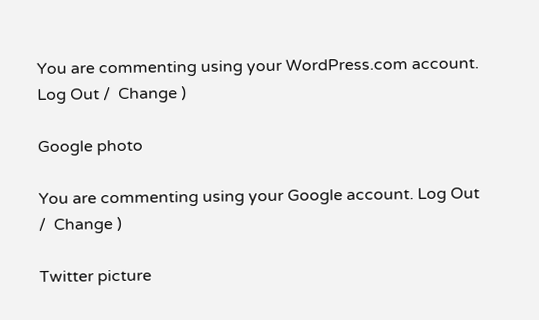You are commenting using your WordPress.com account. Log Out /  Change )

Google photo

You are commenting using your Google account. Log Out /  Change )

Twitter picture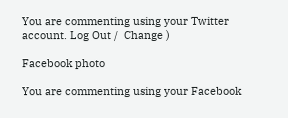You are commenting using your Twitter account. Log Out /  Change )

Facebook photo

You are commenting using your Facebook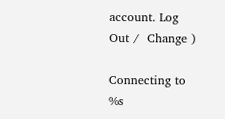account. Log Out /  Change )

Connecting to %s